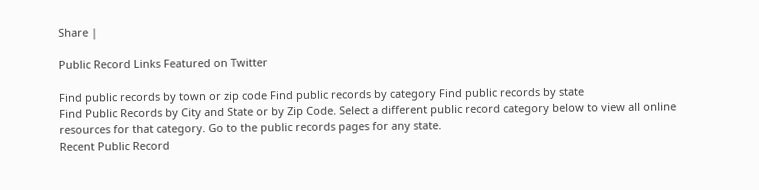Share |

Public Record Links Featured on Twitter

Find public records by town or zip code Find public records by category Find public records by state
Find Public Records by City and State or by Zip Code. Select a different public record category below to view all online resources for that category. Go to the public records pages for any state.
Recent Public Record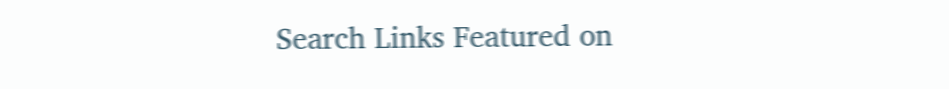Search Links Featured on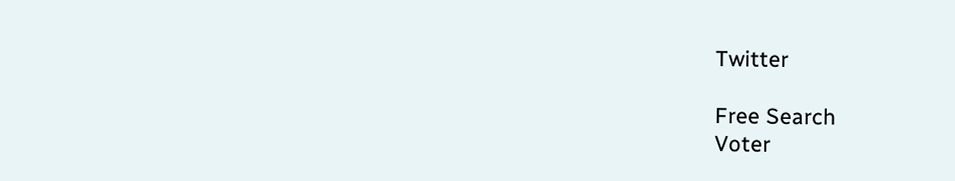Twitter

Free Search
Voter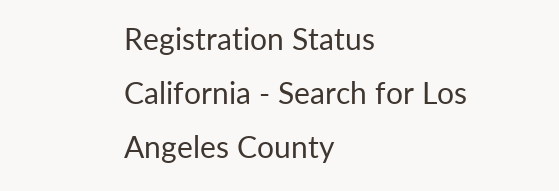Registration Status
California - Search for Los Angeles County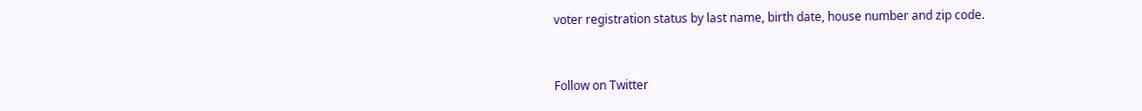voter registration status by last name, birth date, house number and zip code.


Follow on Twitter